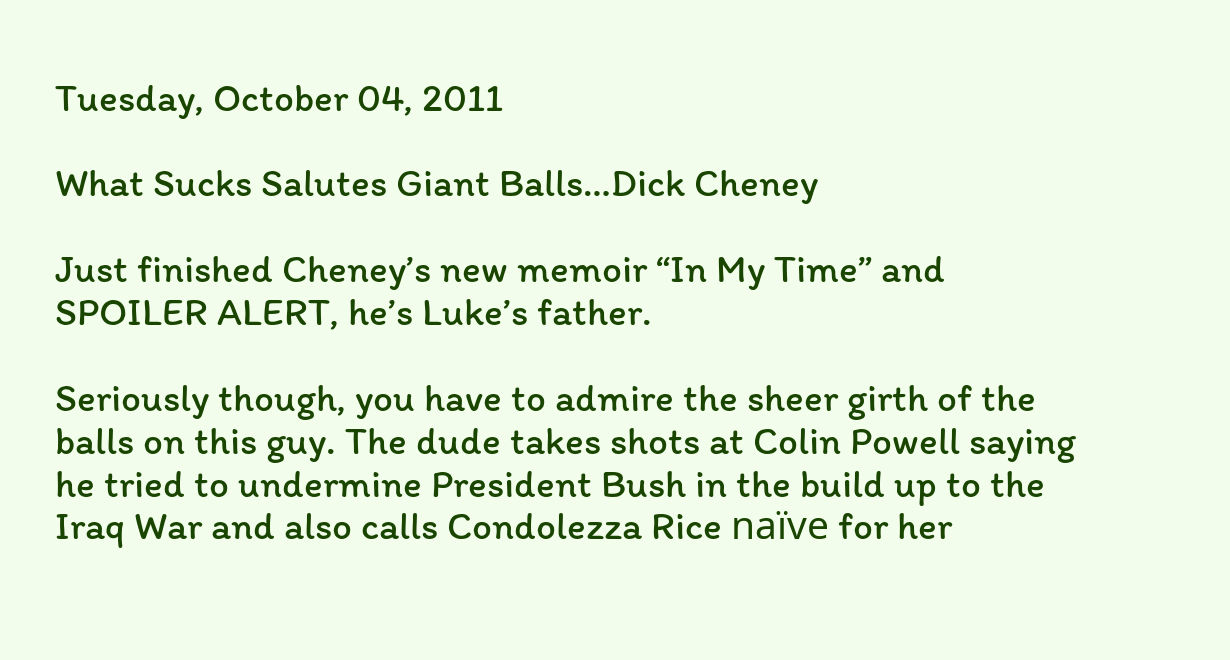Tuesday, October 04, 2011

What Sucks Salutes Giant Balls…Dick Cheney

Just finished Cheney’s new memoir “In My Time” and SPOILER ALERT, he’s Luke’s father.

Seriously though, you have to admire the sheer girth of the balls on this guy. The dude takes shots at Colin Powell saying he tried to undermine President Bush in the build up to the Iraq War and also calls Condolezza Rice naïve for her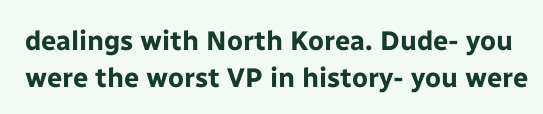dealings with North Korea. Dude- you were the worst VP in history- you were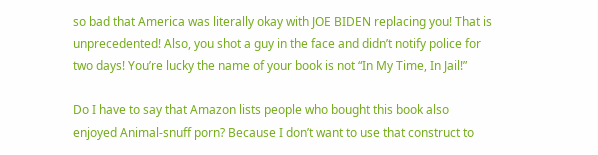so bad that America was literally okay with JOE BIDEN replacing you! That is unprecedented! Also, you shot a guy in the face and didn’t notify police for two days! You’re lucky the name of your book is not “In My Time, In Jail!”

Do I have to say that Amazon lists people who bought this book also enjoyed Animal-snuff porn? Because I don’t want to use that construct to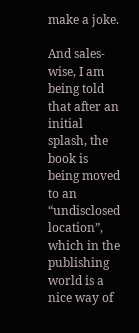make a joke.

And sales-wise, I am being told that after an initial splash, the book is being moved to an “undisclosed location”, which in the publishing world is a nice way of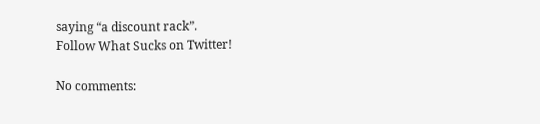saying “a discount rack”.
Follow What Sucks on Twitter!

No comments: